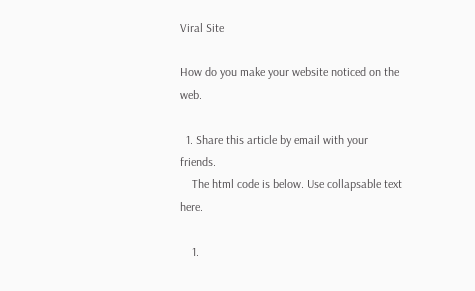Viral Site

How do you make your website noticed on the web.

  1. Share this article by email with your friends.
    The html code is below. Use collapsable text here.

    1.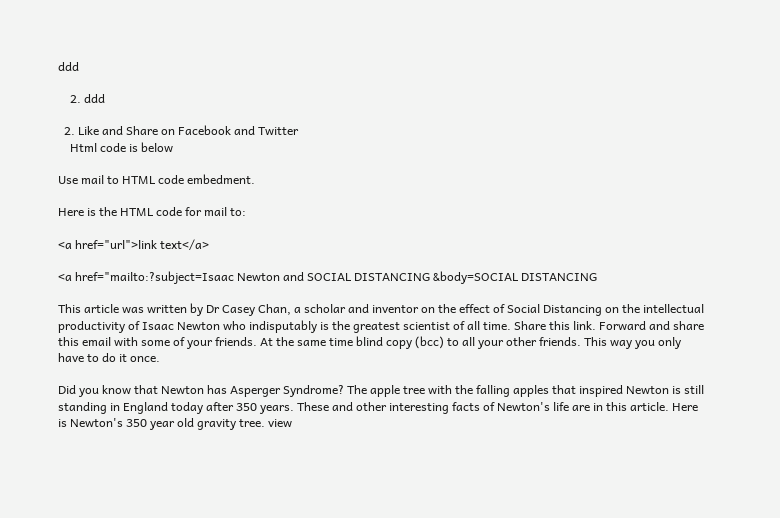ddd

    2. ddd

  2. Like and Share on Facebook and Twitter
    Html code is below

Use mail to HTML code embedment.

Here is the HTML code for mail to:

<a href="url">link text</a>

<a href="mailto:?subject=Isaac Newton and SOCIAL DISTANCING &body=SOCIAL DISTANCING

This article was written by Dr Casey Chan, a scholar and inventor on the effect of Social Distancing on the intellectual productivity of Isaac Newton who indisputably is the greatest scientist of all time. Share this link. Forward and share this email with some of your friends. At the same time blind copy (bcc) to all your other friends. This way you only have to do it once.

Did you know that Newton has Asperger Syndrome? The apple tree with the falling apples that inspired Newton is still standing in England today after 350 years. These and other interesting facts of Newton's life are in this article. Here is Newton's 350 year old gravity tree. view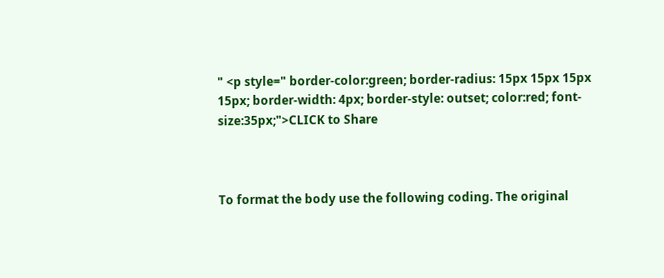" <p style=" border-color:green; border-radius: 15px 15px 15px 15px; border-width: 4px; border-style: outset; color:red; font-size:35px;">CLICK to Share



To format the body use the following coding. The original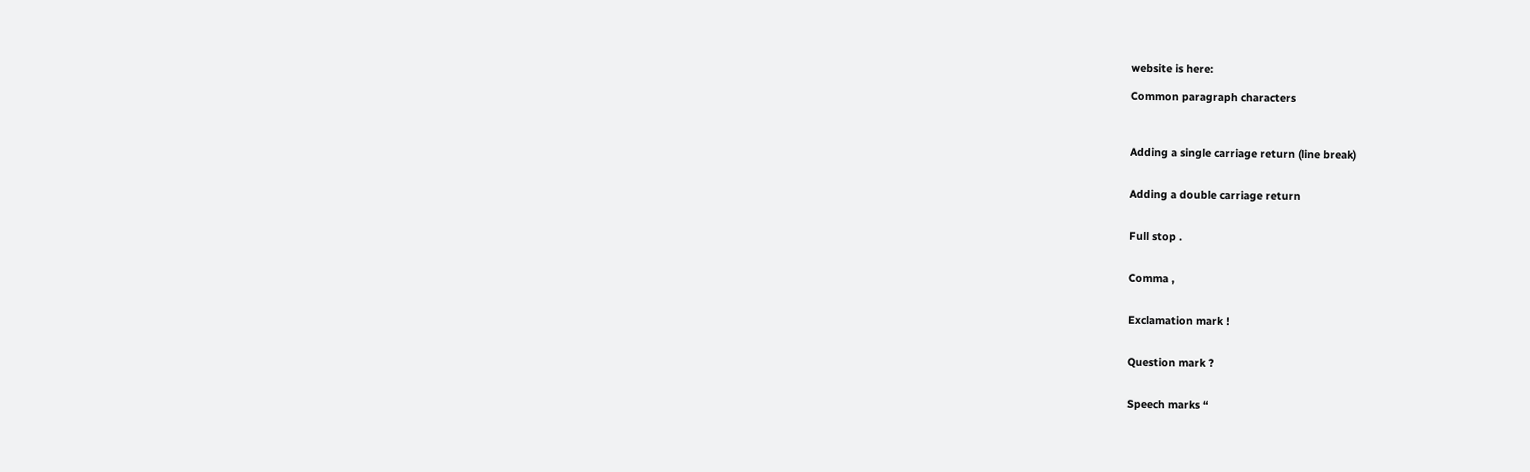website is here:

Common paragraph characters



Adding a single carriage return (line break)


Adding a double carriage return


Full stop .


Comma ,


Exclamation mark !


Question mark ?


Speech marks “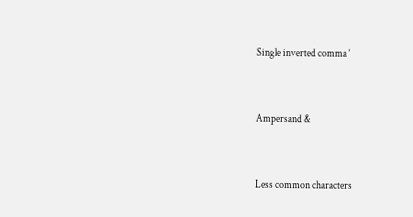Single inverted comma ‘


Ampersand &


Less common characters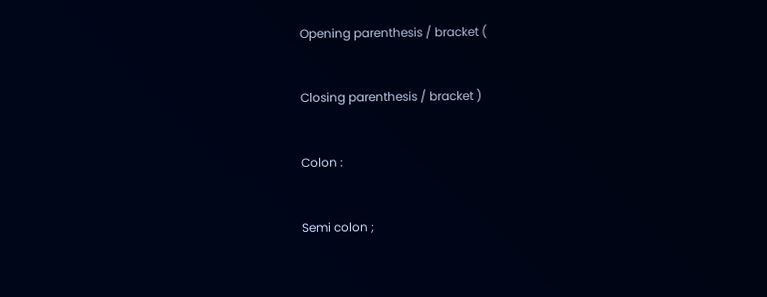Opening parenthesis / bracket (


Closing parenthesis / bracket )


Colon :


Semi colon ;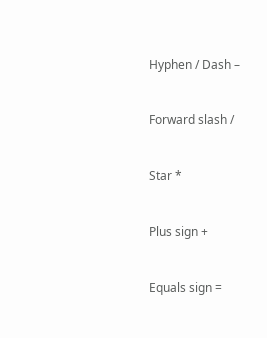Hyphen / Dash –


Forward slash /


Star *


Plus sign +


Equals sign =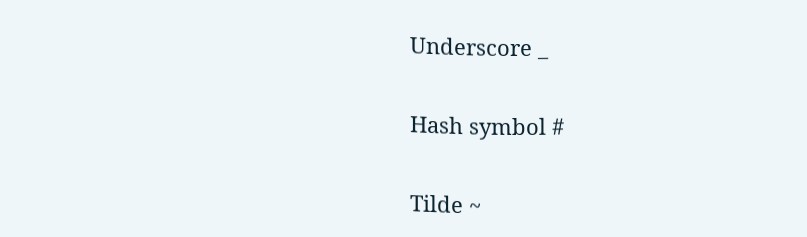Underscore _


Hash symbol #


Tilde ~